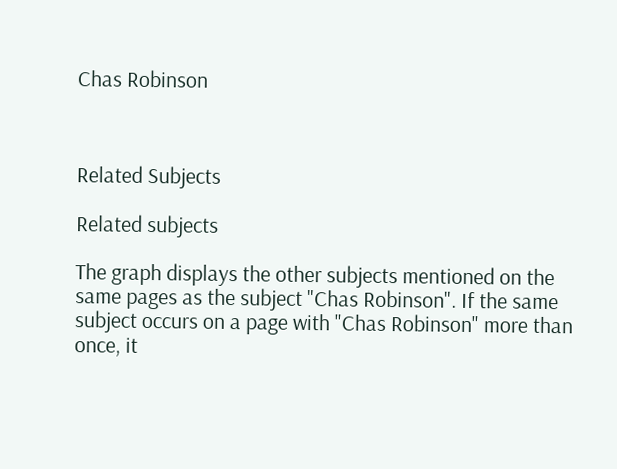Chas Robinson



Related Subjects

Related subjects

The graph displays the other subjects mentioned on the same pages as the subject "Chas Robinson". If the same subject occurs on a page with "Chas Robinson" more than once, it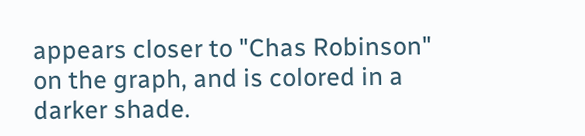appears closer to "Chas Robinson" on the graph, and is colored in a darker shade.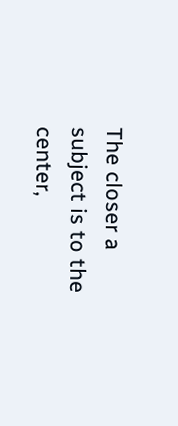The closer a subject is to the center,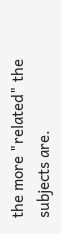the more "related" the subjects are.